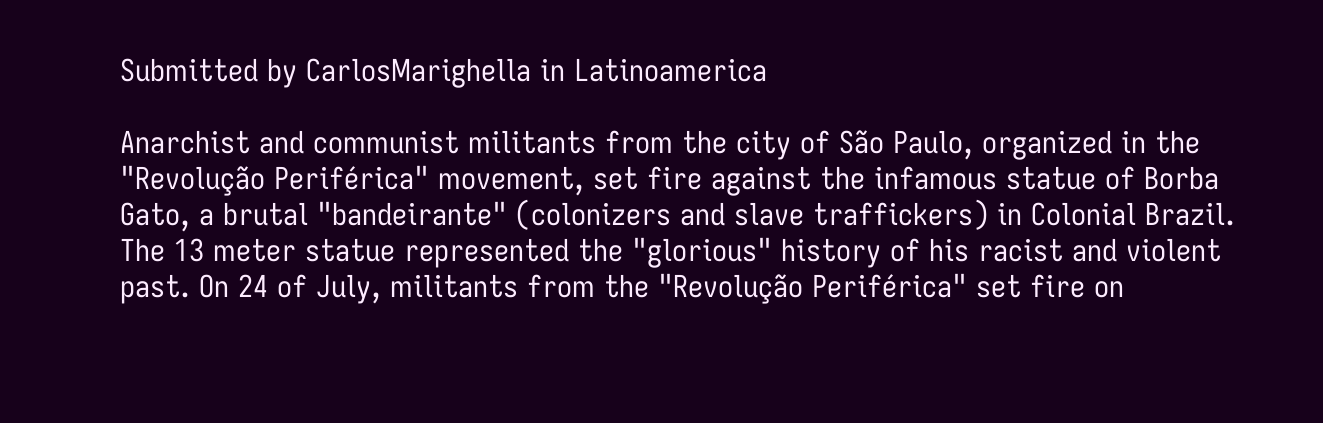Submitted by CarlosMarighella in Latinoamerica

Anarchist and communist militants from the city of São Paulo, organized in the "Revolução Periférica" movement, set fire against the infamous statue of Borba Gato, a brutal "bandeirante" (colonizers and slave traffickers) in Colonial Brazil. The 13 meter statue represented the "glorious" history of his racist and violent past. On 24 of July, militants from the "Revolução Periférica" set fire on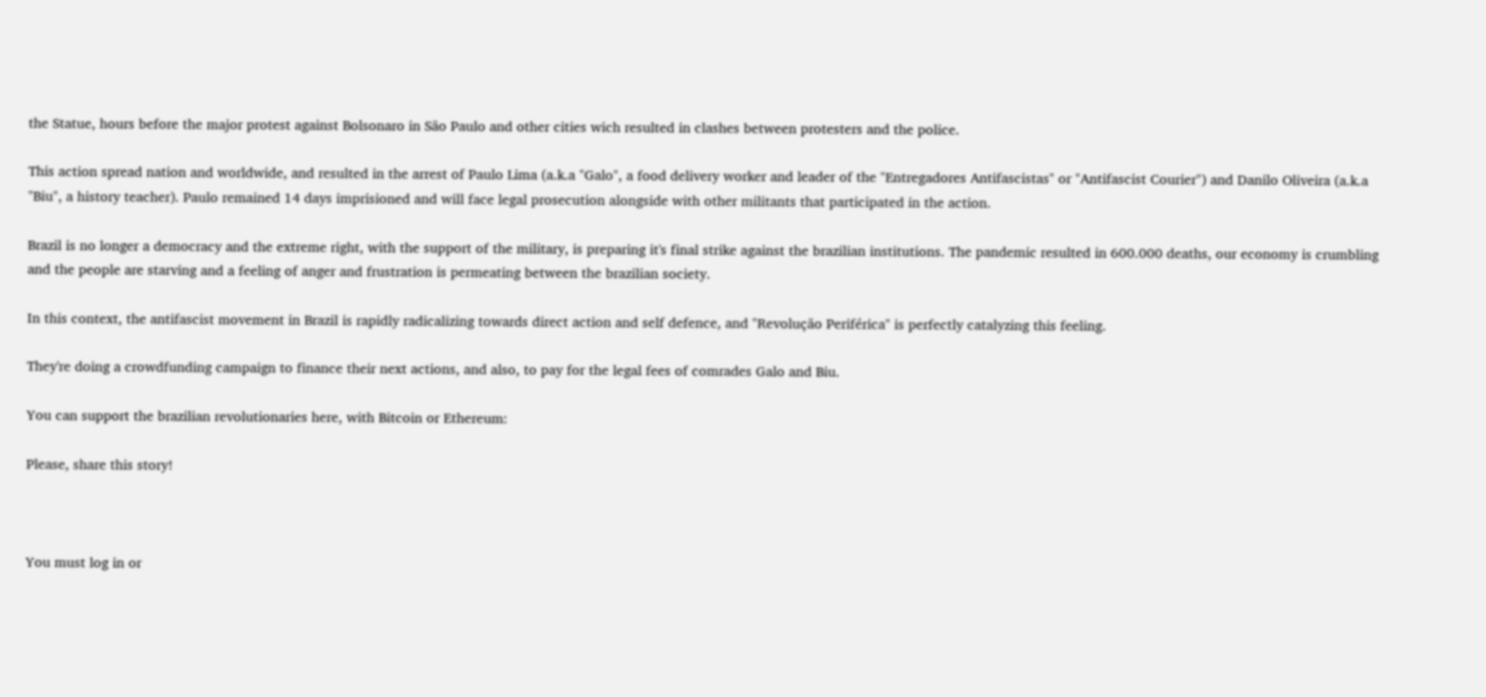the Statue, hours before the major protest against Bolsonaro in São Paulo and other cities wich resulted in clashes between protesters and the police.

This action spread nation and worldwide, and resulted in the arrest of Paulo Lima (a.k.a "Galo", a food delivery worker and leader of the "Entregadores Antifascistas" or "Antifascist Courier") and Danilo Oliveira (a.k.a "Biu", a history teacher). Paulo remained 14 days imprisioned and will face legal prosecution alongside with other militants that participated in the action.

Brazil is no longer a democracy and the extreme right, with the support of the military, is preparing it's final strike against the brazilian institutions. The pandemic resulted in 600.000 deaths, our economy is crumbling and the people are starving and a feeling of anger and frustration is permeating between the brazilian society.

In this context, the antifascist movement in Brazil is rapidly radicalizing towards direct action and self defence, and "Revolução Periférica" is perfectly catalyzing this feeling.

They're doing a crowdfunding campaign to finance their next actions, and also, to pay for the legal fees of comrades Galo and Biu.

You can support the brazilian revolutionaries here, with Bitcoin or Ethereum:

Please, share this story!



You must log in or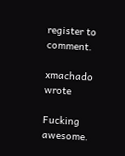register to comment.

xmachado wrote

Fucking awesome.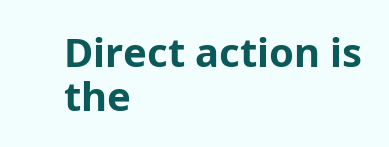Direct action is the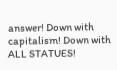answer! Down with capitalism! Down with ALL STATUES!